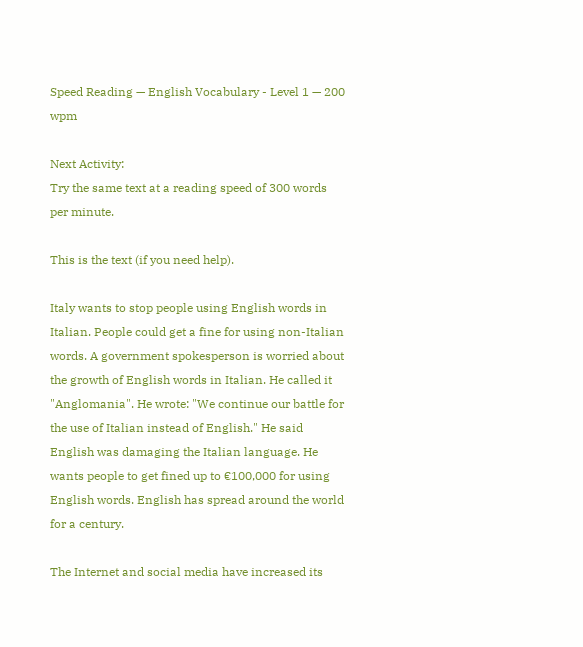Speed Reading — English Vocabulary - Level 1 — 200 wpm

Next Activity:
Try the same text at a reading speed of 300 words per minute.

This is the text (if you need help).

Italy wants to stop people using English words in Italian. People could get a fine for using non-Italian words. A government spokesperson is worried about the growth of English words in Italian. He called it "Anglomania". He wrote: "We continue our battle for the use of Italian instead of English." He said English was damaging the Italian language. He wants people to get fined up to €100,000 for using English words. English has spread around the world for a century.

The Internet and social media have increased its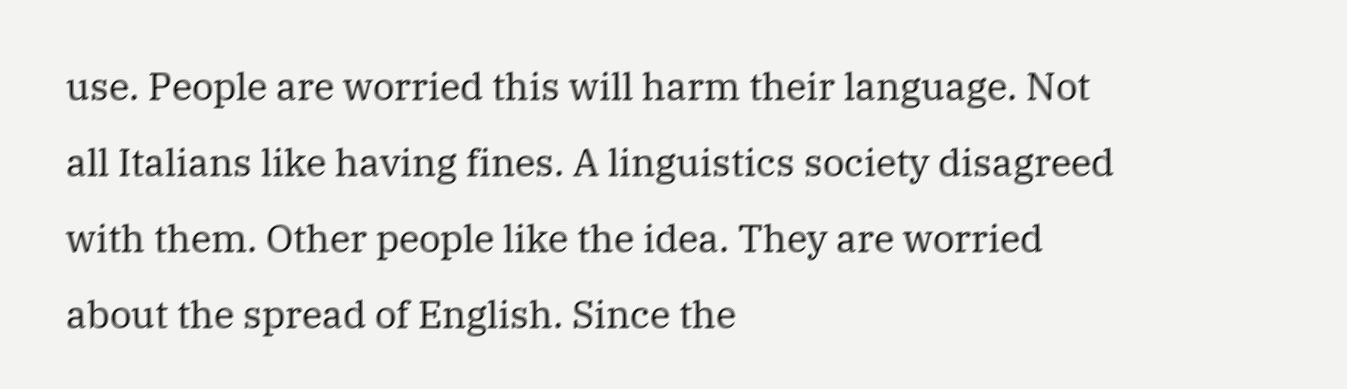use. People are worried this will harm their language. Not all Italians like having fines. A linguistics society disagreed with them. Other people like the idea. They are worried about the spread of English. Since the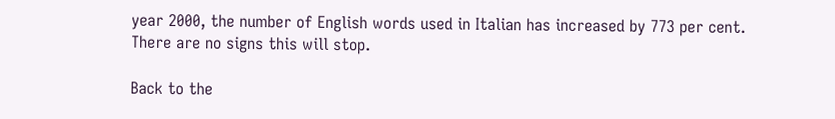year 2000, the number of English words used in Italian has increased by 773 per cent. There are no signs this will stop.

Back to the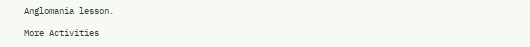Anglomania lesson.

More Activities